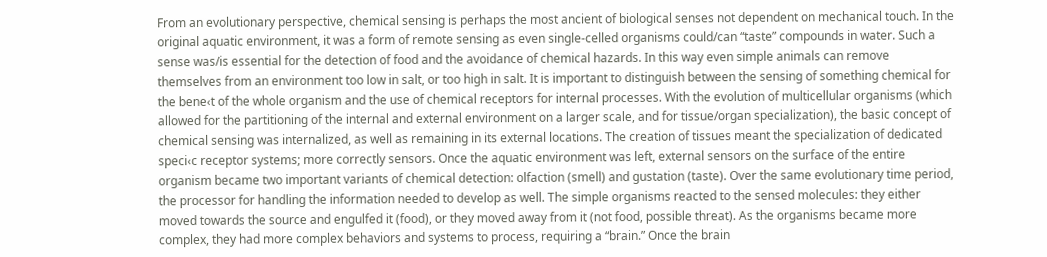From an evolutionary perspective, chemical sensing is perhaps the most ancient of biological senses not dependent on mechanical touch. In the original aquatic environment, it was a form of remote sensing as even single-celled organisms could/can “taste” compounds in water. Such a sense was/is essential for the detection of food and the avoidance of chemical hazards. In this way even simple animals can remove themselves from an environment too low in salt, or too high in salt. It is important to distinguish between the sensing of something chemical for the bene‹t of the whole organism and the use of chemical receptors for internal processes. With the evolution of multicellular organisms (which allowed for the partitioning of the internal and external environment on a larger scale, and for tissue/organ specialization), the basic concept of chemical sensing was internalized, as well as remaining in its external locations. The creation of tissues meant the specialization of dedicated speci‹c receptor systems; more correctly sensors. Once the aquatic environment was left, external sensors on the surface of the entire organism became two important variants of chemical detection: olfaction (smell) and gustation (taste). Over the same evolutionary time period, the processor for handling the information needed to develop as well. The simple organisms reacted to the sensed molecules: they either moved towards the source and engulfed it (food), or they moved away from it (not food, possible threat). As the organisms became more complex, they had more complex behaviors and systems to process, requiring a “brain.” Once the brain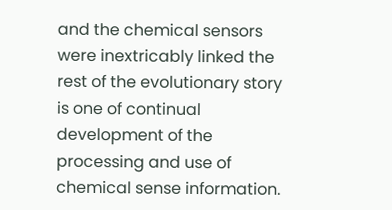and the chemical sensors were inextricably linked the rest of the evolutionary story is one of continual development of the processing and use of chemical sense information.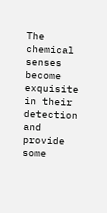The chemical senses become exquisite in their detection and provide some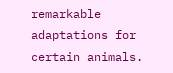remarkable adaptations for certain animals.